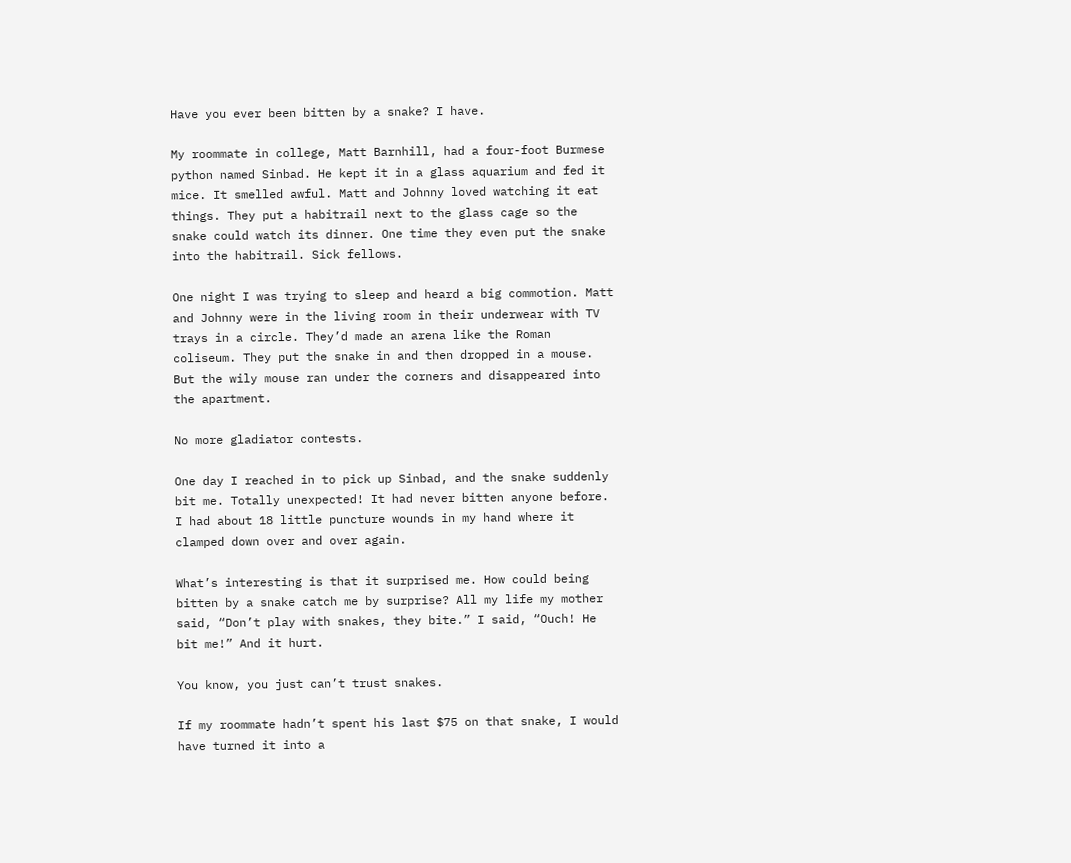Have you ever been bitten by a snake? I have.

My roommate in college, Matt Barnhill, had a four-foot Burmese python named Sinbad. He kept it in a glass aquarium and fed it mice. It smelled awful. Matt and Johnny loved watching it eat things. They put a habitrail next to the glass cage so the snake could watch its dinner. One time they even put the snake into the habitrail. Sick fellows.

One night I was trying to sleep and heard a big commotion. Matt and Johnny were in the living room in their underwear with TV trays in a circle. They’d made an arena like the Roman coliseum. They put the snake in and then dropped in a mouse. But the wily mouse ran under the corners and disappeared into the apartment.

No more gladiator contests.

One day I reached in to pick up Sinbad, and the snake suddenly bit me. Totally unexpected! It had never bitten anyone before. I had about 18 little puncture wounds in my hand where it clamped down over and over again.

What’s interesting is that it surprised me. How could being bitten by a snake catch me by surprise? All my life my mother said, “Don’t play with snakes, they bite.” I said, “Ouch! He bit me!” And it hurt.

You know, you just can’t trust snakes.

If my roommate hadn’t spent his last $75 on that snake, I would have turned it into a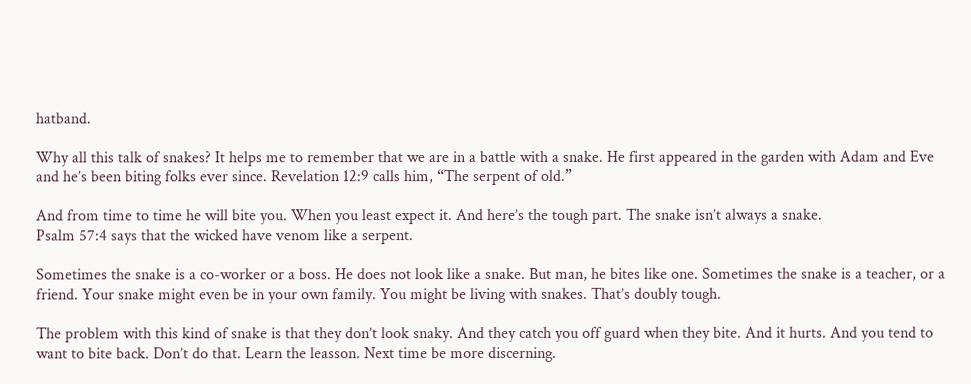hatband.

Why all this talk of snakes? It helps me to remember that we are in a battle with a snake. He first appeared in the garden with Adam and Eve and he’s been biting folks ever since. Revelation 12:9 calls him, “The serpent of old.”

And from time to time he will bite you. When you least expect it. And here’s the tough part. The snake isn’t always a snake.
Psalm 57:4 says that the wicked have venom like a serpent.

Sometimes the snake is a co-worker or a boss. He does not look like a snake. But man, he bites like one. Sometimes the snake is a teacher, or a friend. Your snake might even be in your own family. You might be living with snakes. That’s doubly tough.

The problem with this kind of snake is that they don’t look snaky. And they catch you off guard when they bite. And it hurts. And you tend to want to bite back. Don’t do that. Learn the leasson. Next time be more discerning.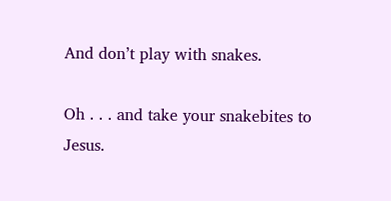And don’t play with snakes.

Oh . . . and take your snakebites to Jesus.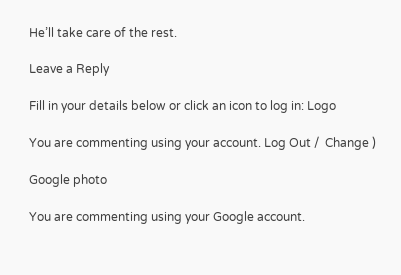He’ll take care of the rest.

Leave a Reply

Fill in your details below or click an icon to log in: Logo

You are commenting using your account. Log Out /  Change )

Google photo

You are commenting using your Google account.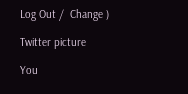Log Out /  Change )

Twitter picture

You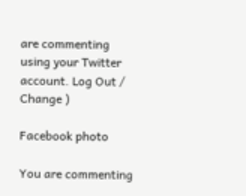are commenting using your Twitter account. Log Out /  Change )

Facebook photo

You are commenting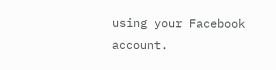using your Facebook account.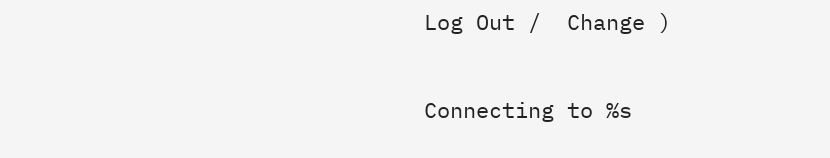Log Out /  Change )

Connecting to %s